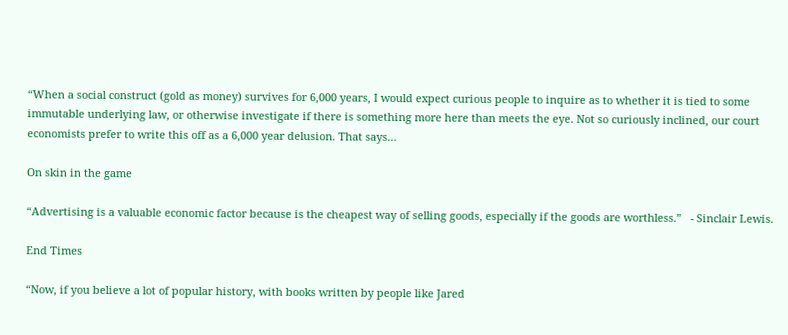“When a social construct (gold as money) survives for 6,000 years, I would expect curious people to inquire as to whether it is tied to some immutable underlying law, or otherwise investigate if there is something more here than meets the eye. Not so curiously inclined, our court economists prefer to write this off as a 6,000 year delusion. That says…

On skin in the game

“Advertising is a valuable economic factor because is the cheapest way of selling goods, especially if the goods are worthless.”   - Sinclair Lewis.

End Times

“Now, if you believe a lot of popular history, with books written by people like Jared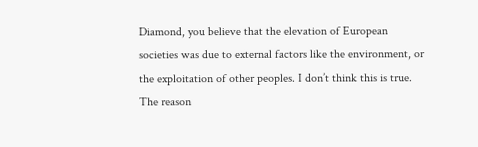Diamond, you believe that the elevation of European societies was due to external factors like the environment, or the exploitation of other peoples. I don’t think this is true. The reason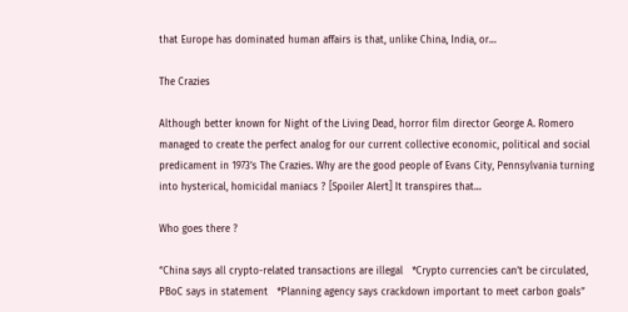that Europe has dominated human affairs is that, unlike China, India, or…

The Crazies

Although better known for Night of the Living Dead, horror film director George A. Romero managed to create the perfect analog for our current collective economic, political and social predicament in 1973’s The Crazies. Why are the good people of Evans City, Pennsylvania turning into hysterical, homicidal maniacs ? [Spoiler Alert] It transpires that…

Who goes there ?

“China says all crypto-related transactions are illegal   *Crypto currencies can’t be circulated, PBoC says in statement   *Planning agency says crackdown important to meet carbon goals”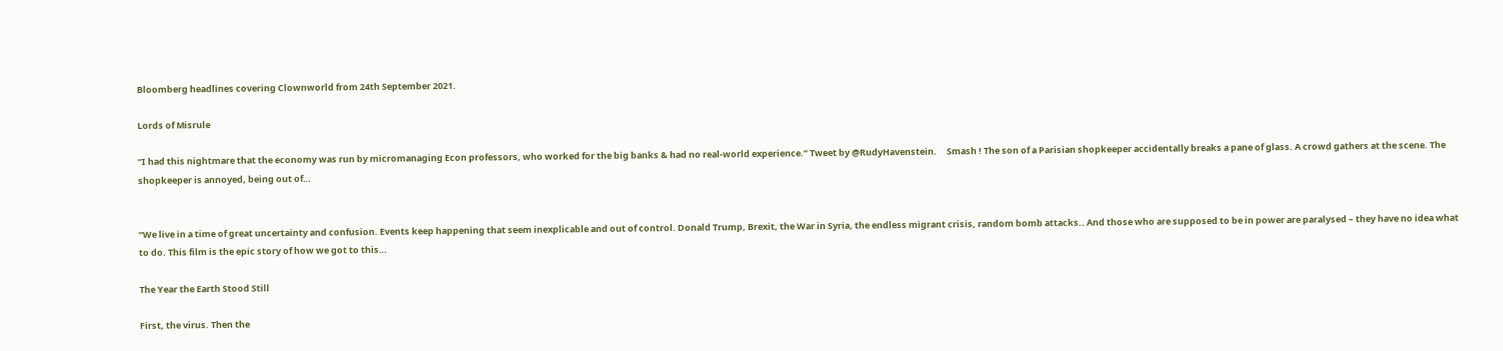Bloomberg headlines covering Clownworld from 24th September 2021.

Lords of Misrule

“I had this nightmare that the economy was run by micromanaging Econ professors, who worked for the big banks & had no real-world experience.” Tweet by @RudyHavenstein.     Smash ! The son of a Parisian shopkeeper accidentally breaks a pane of glass. A crowd gathers at the scene. The shopkeeper is annoyed, being out of…


“We live in a time of great uncertainty and confusion. Events keep happening that seem inexplicable and out of control. Donald Trump, Brexit, the War in Syria, the endless migrant crisis, random bomb attacks.. And those who are supposed to be in power are paralysed – they have no idea what to do. This film is the epic story of how we got to this…

The Year the Earth Stood Still

First, the virus. Then the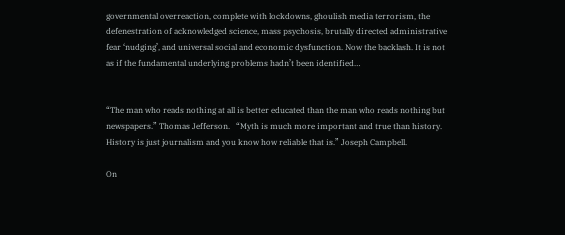governmental overreaction, complete with lockdowns, ghoulish media terrorism, the defenestration of acknowledged science, mass psychosis, brutally directed administrative fear ‘nudging’, and universal social and economic dysfunction. Now the backlash. It is not as if the fundamental underlying problems hadn’t been identified…


“The man who reads nothing at all is better educated than the man who reads nothing but newspapers.” Thomas Jefferson.   “Myth is much more important and true than history. History is just journalism and you know how reliable that is.” Joseph Campbell.

On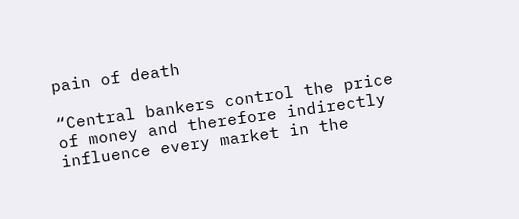pain of death

“Central bankers control the price of money and therefore indirectly influence every market in the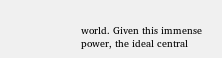world. Given this immense power, the ideal central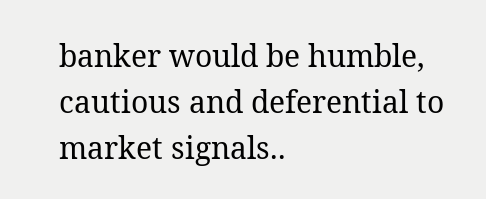banker would be humble, cautious and deferential to market signals..